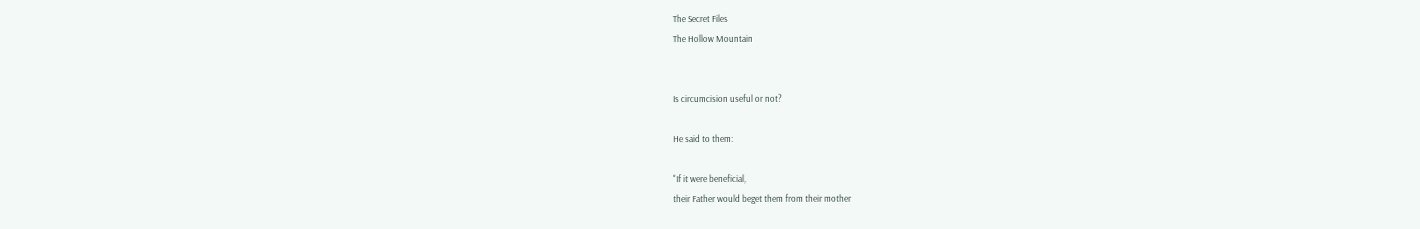The Secret Files
The Hollow Mountain


Is circumcision useful or not?

He said to them:

"If it were beneficial,
their Father would beget them from their mother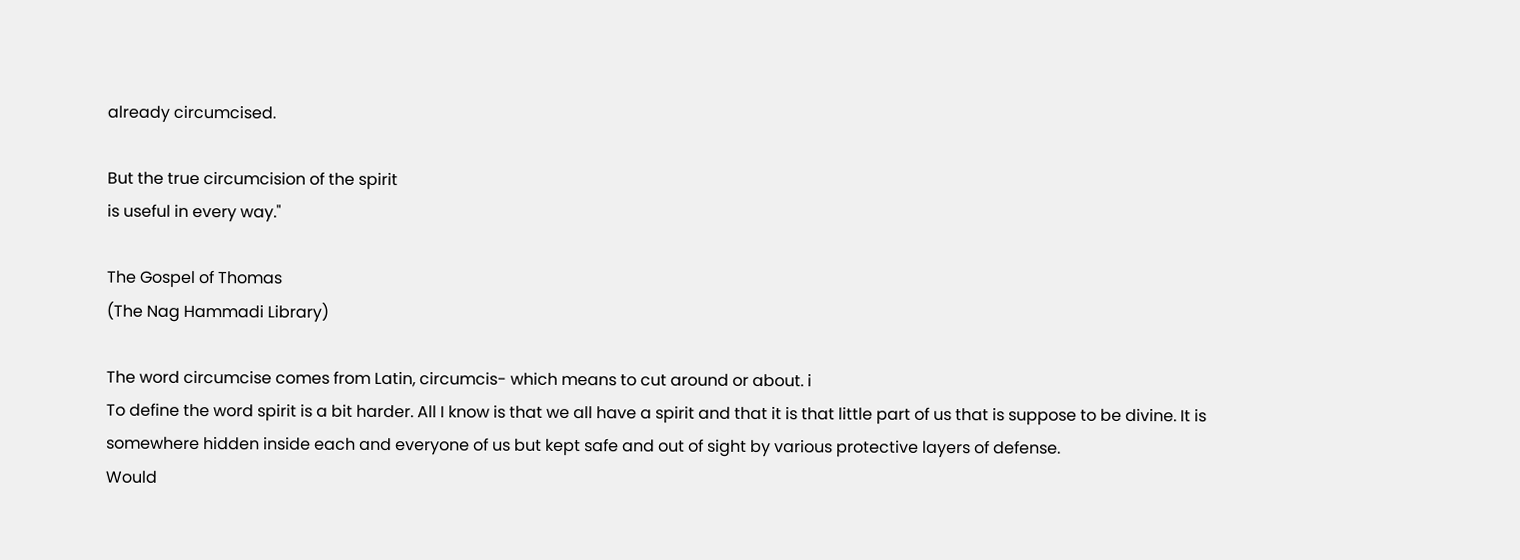already circumcised.

But the true circumcision of the spirit
is useful in every way."

The Gospel of Thomas
(The Nag Hammadi Library)

The word circumcise comes from Latin, circumcis- which means to cut around or about. i
To define the word spirit is a bit harder. All I know is that we all have a spirit and that it is that little part of us that is suppose to be divine. It is somewhere hidden inside each and everyone of us but kept safe and out of sight by various protective layers of defense.
Would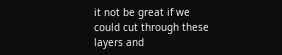it not be great if we could cut through these layers and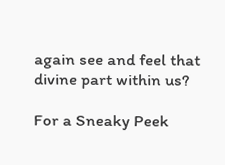again see and feel that divine part within us?

For a Sneaky Peek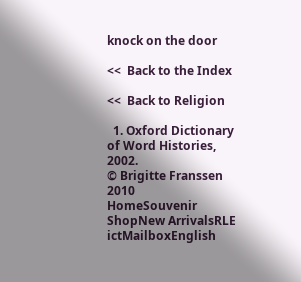knock on the door

<<  Back to the Index

<<  Back to Religion

  1. Oxford Dictionary of Word Histories, 2002.
© Brigitte Franssen 2010
HomeSouvenir ShopNew ArrivalsRLE ictMailboxEnglish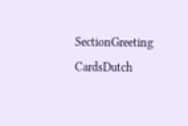SectionGreeting CardsDutch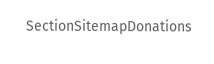SectionSitemapDonations